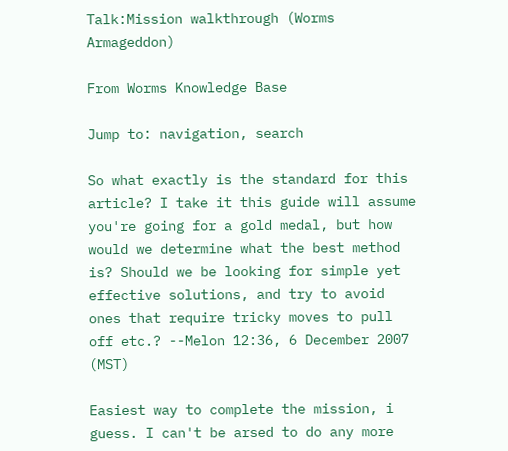Talk:Mission walkthrough (Worms Armageddon)

From Worms Knowledge Base

Jump to: navigation, search

So what exactly is the standard for this article? I take it this guide will assume you're going for a gold medal, but how would we determine what the best method is? Should we be looking for simple yet effective solutions, and try to avoid ones that require tricky moves to pull off etc.? --Melon 12:36, 6 December 2007 (MST)

Easiest way to complete the mission, i guess. I can't be arsed to do any more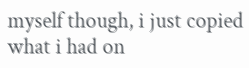myself though, i just copied what i had on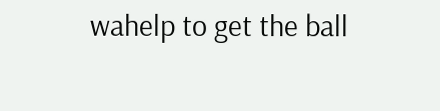wahelp to get the ball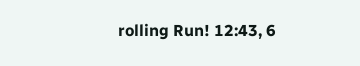rolling Run! 12:43, 6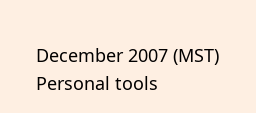December 2007 (MST)
Personal tools